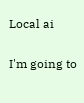Local ai

I'm going to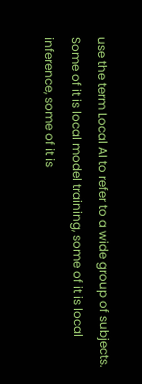use the term Local AI to refer to a wide group of subjects. Some of it is local model training, some of it is local inference, some of it is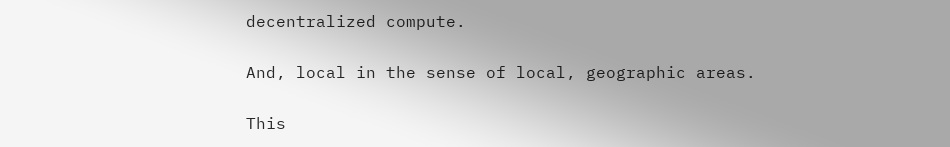decentralized compute.

And, local in the sense of local, geographic areas.

This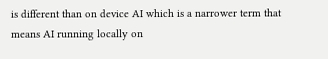is different than on device AI which is a narrower term that means AI running locally on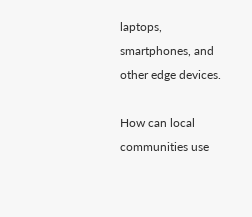laptops, smartphones, and other edge devices.

How can local communities use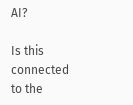AI?

Is this connected to the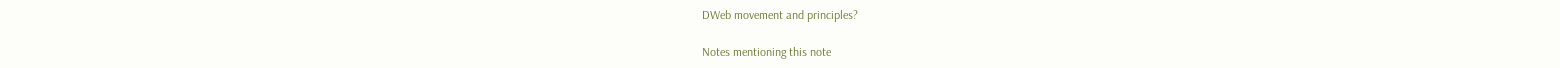DWeb movement and principles?

Notes mentioning this note